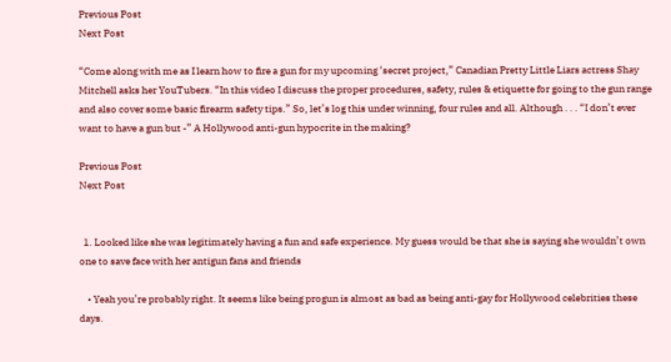Previous Post
Next Post

“Come along with me as I learn how to fire a gun for my upcoming ‘secret project,” Canadian Pretty Little Liars actress Shay Mitchell asks her YouTubers. “In this video I discuss the proper procedures, safety, rules & etiquette for going to the gun range and also cover some basic firearm safety tips.” So, let’s log this under winning, four rules and all. Although . . . “I don’t ever want to have a gun but -” A Hollywood anti-gun hypocrite in the making?

Previous Post
Next Post


  1. Looked like she was legitimately having a fun and safe experience. My guess would be that she is saying she wouldn’t own one to save face with her antigun fans and friends

    • Yeah you’re probably right. It seems like being progun is almost as bad as being anti-gay for Hollywood celebrities these days.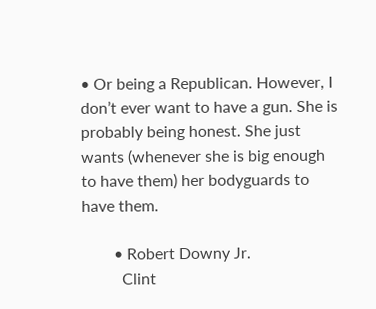• Or being a Republican. However, I don’t ever want to have a gun. She is probably being honest. She just wants (whenever she is big enough to have them) her bodyguards to have them.

        • Robert Downy Jr.
          Clint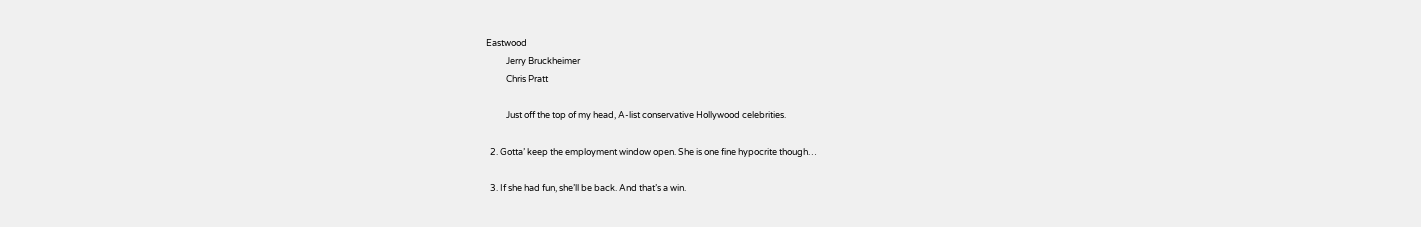Eastwood
          Jerry Bruckheimer
          Chris Pratt

          Just off the top of my head, A-list conservative Hollywood celebrities.

  2. Gotta’ keep the employment window open. She is one fine hypocrite though…

  3. If she had fun, she’ll be back. And that’s a win.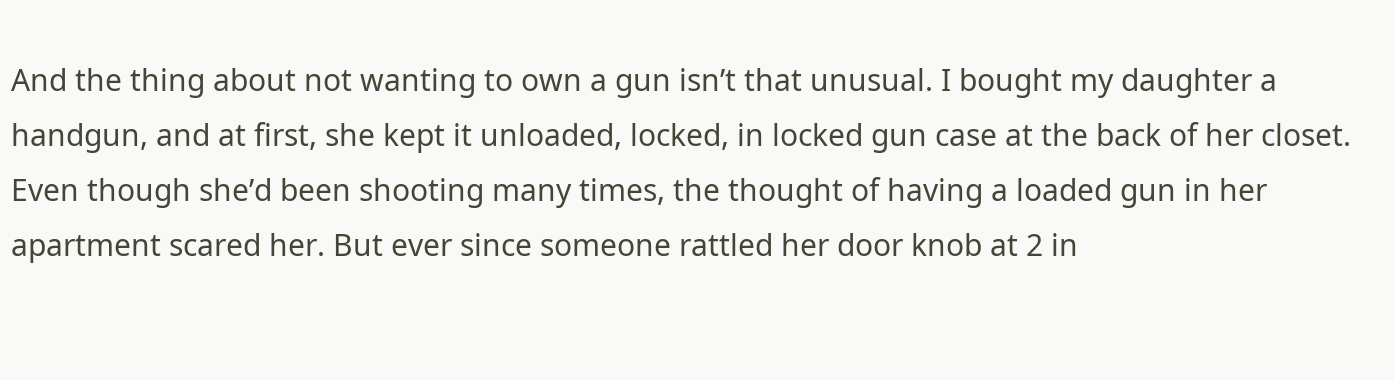And the thing about not wanting to own a gun isn’t that unusual. I bought my daughter a handgun, and at first, she kept it unloaded, locked, in locked gun case at the back of her closet. Even though she’d been shooting many times, the thought of having a loaded gun in her apartment scared her. But ever since someone rattled her door knob at 2 in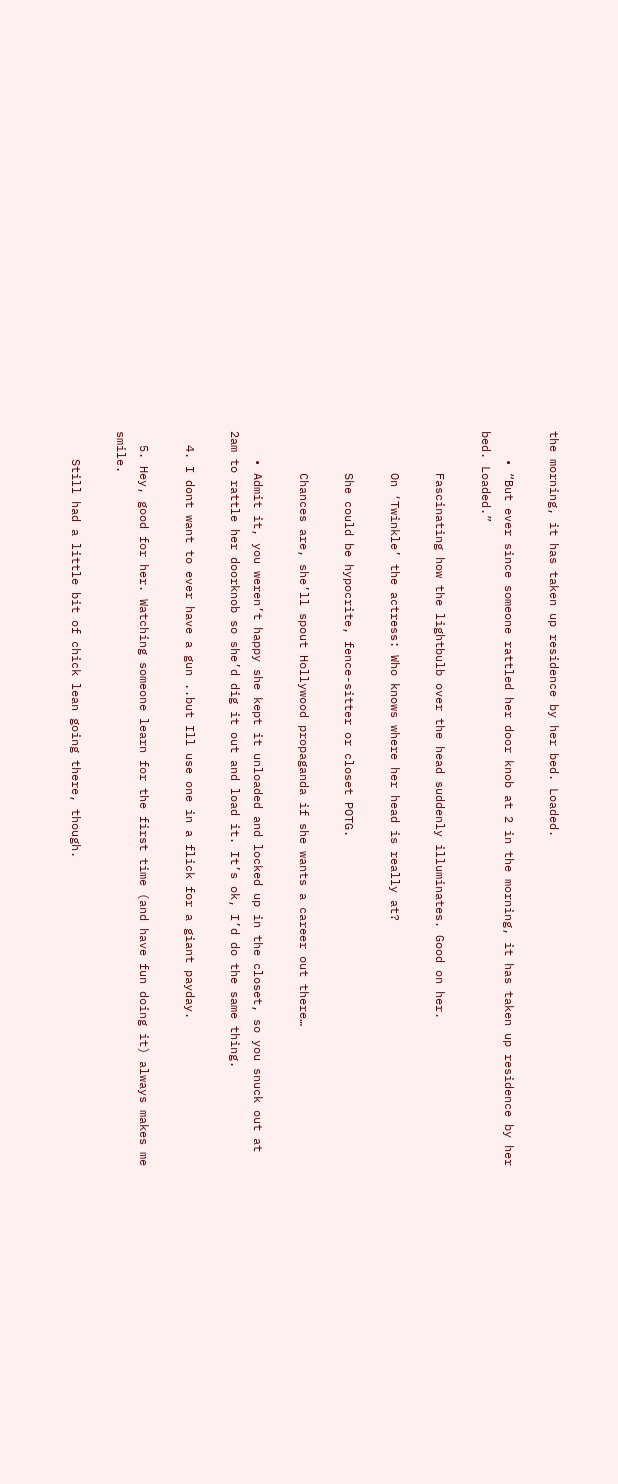the morning, it has taken up residence by her bed. Loaded.

    • “But ever since someone rattled her door knob at 2 in the morning, it has taken up residence by her bed. Loaded.”

      Fascinating how the lightbulb over the head suddenly illuminates. Good on her.

      On ‘Twinkle’ the actress: Who knows where her head is really at?

      She could be hypocrite, fence-sitter or closet POTG.

      Chances are, she’ll spout Hollywood propaganda if she wants a career out there…

    • Admit it, you weren’t happy she kept it unloaded and locked up in the closet, so you snuck out at 2am to rattle her doorknob so she’d dig it out and load it. It’s ok, I’d do the same thing.

  4. I dont want to ever have a gun ..but Ill use one in a flick for a giant payday.

  5. Hey, good for her. Watching someone learn for the first time (and have fun doing it) always makes me smile.

    Still had a little bit of chick lean going there, though.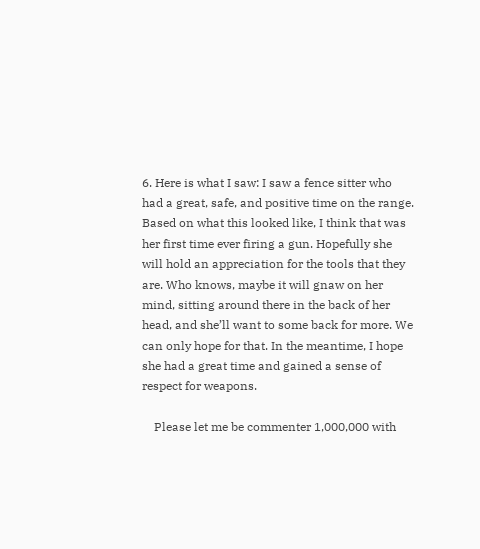6. Here is what I saw: I saw a fence sitter who had a great, safe, and positive time on the range. Based on what this looked like, I think that was her first time ever firing a gun. Hopefully she will hold an appreciation for the tools that they are. Who knows, maybe it will gnaw on her mind, sitting around there in the back of her head, and she’ll want to some back for more. We can only hope for that. In the meantime, I hope she had a great time and gained a sense of respect for weapons.

    Please let me be commenter 1,000,000 with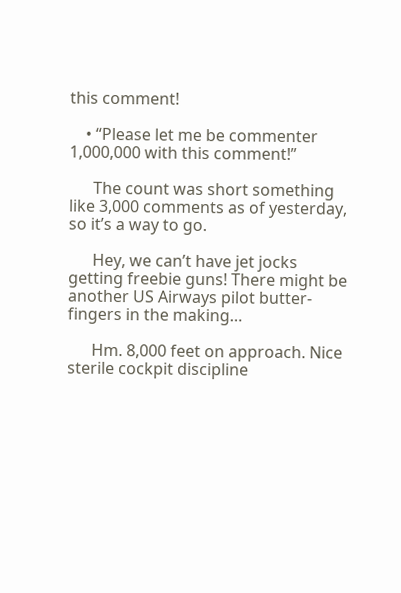this comment!

    • “Please let me be commenter 1,000,000 with this comment!”

      The count was short something like 3,000 comments as of yesterday, so it’s a way to go.

      Hey, we can’t have jet jocks getting freebie guns! There might be another US Airways pilot butter-fingers in the making…

      Hm. 8,000 feet on approach. Nice sterile cockpit discipline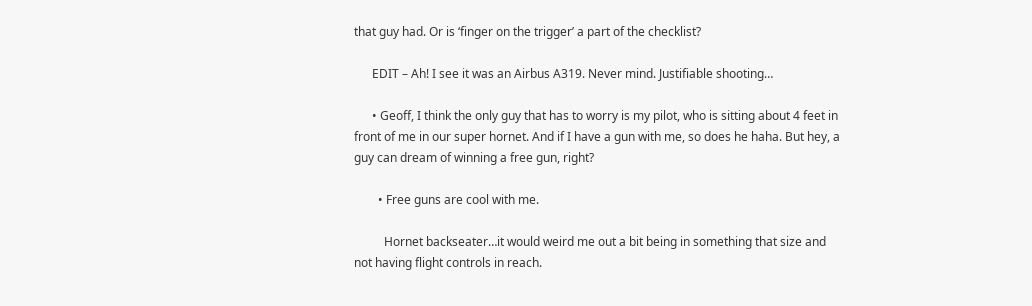that guy had. Or is ‘finger on the trigger’ a part of the checklist?

      EDIT – Ah! I see it was an Airbus A319. Never mind. Justifiable shooting…

      • Geoff, I think the only guy that has to worry is my pilot, who is sitting about 4 feet in front of me in our super hornet. And if I have a gun with me, so does he haha. But hey, a guy can dream of winning a free gun, right?

        • Free guns are cool with me.

          Hornet backseater…it would weird me out a bit being in something that size and not having flight controls in reach.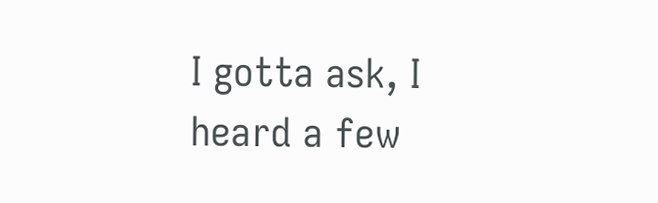I gotta ask, I heard a few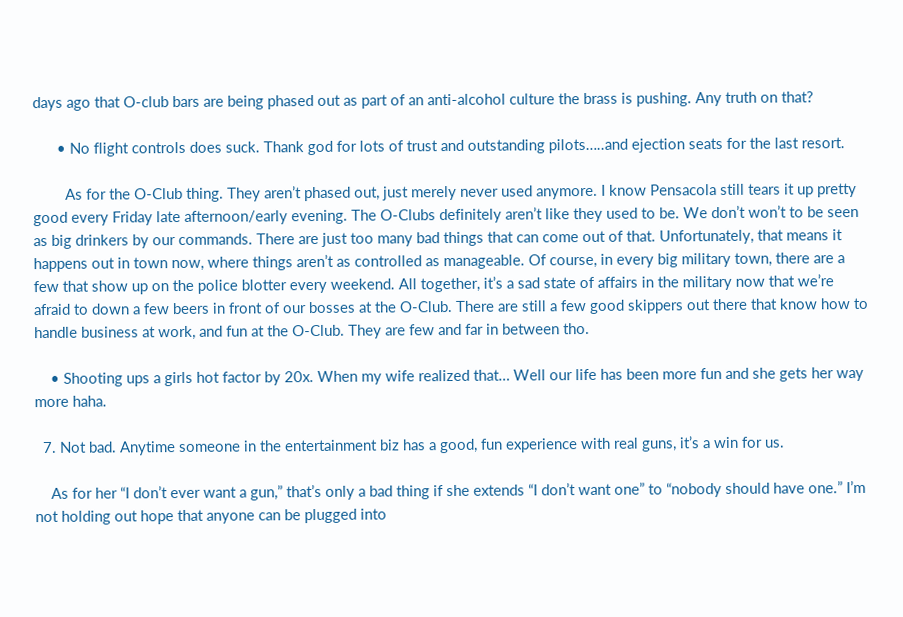days ago that O-club bars are being phased out as part of an anti-alcohol culture the brass is pushing. Any truth on that?

      • No flight controls does suck. Thank god for lots of trust and outstanding pilots…..and ejection seats for the last resort.

        As for the O-Club thing. They aren’t phased out, just merely never used anymore. I know Pensacola still tears it up pretty good every Friday late afternoon/early evening. The O-Clubs definitely aren’t like they used to be. We don’t won’t to be seen as big drinkers by our commands. There are just too many bad things that can come out of that. Unfortunately, that means it happens out in town now, where things aren’t as controlled as manageable. Of course, in every big military town, there are a few that show up on the police blotter every weekend. All together, it’s a sad state of affairs in the military now that we’re afraid to down a few beers in front of our bosses at the O-Club. There are still a few good skippers out there that know how to handle business at work, and fun at the O-Club. They are few and far in between tho.

    • Shooting ups a girls hot factor by 20x. When my wife realized that… Well our life has been more fun and she gets her way more haha.

  7. Not bad. Anytime someone in the entertainment biz has a good, fun experience with real guns, it’s a win for us.

    As for her “I don’t ever want a gun,” that’s only a bad thing if she extends “I don’t want one” to “nobody should have one.” I’m not holding out hope that anyone can be plugged into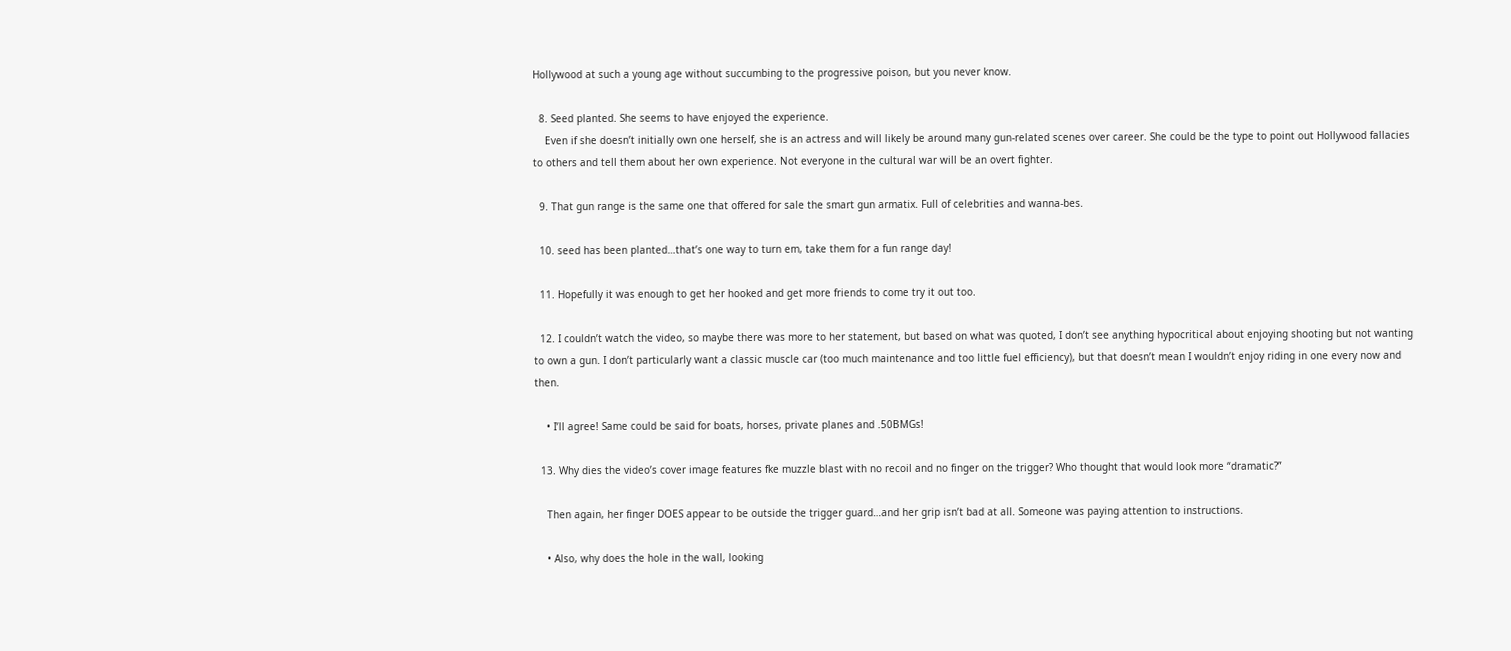Hollywood at such a young age without succumbing to the progressive poison, but you never know.

  8. Seed planted. She seems to have enjoyed the experience.
    Even if she doesn’t initially own one herself, she is an actress and will likely be around many gun-related scenes over career. She could be the type to point out Hollywood fallacies to others and tell them about her own experience. Not everyone in the cultural war will be an overt fighter.

  9. That gun range is the same one that offered for sale the smart gun armatix. Full of celebrities and wanna-bes.

  10. seed has been planted…that’s one way to turn em, take them for a fun range day!

  11. Hopefully it was enough to get her hooked and get more friends to come try it out too.

  12. I couldn’t watch the video, so maybe there was more to her statement, but based on what was quoted, I don’t see anything hypocritical about enjoying shooting but not wanting to own a gun. I don’t particularly want a classic muscle car (too much maintenance and too little fuel efficiency), but that doesn’t mean I wouldn’t enjoy riding in one every now and then.

    • I’ll agree! Same could be said for boats, horses, private planes and .50BMGs!

  13. Why dies the video’s cover image features fke muzzle blast with no recoil and no finger on the trigger? Who thought that would look more “dramatic?”

    Then again, her finger DOES appear to be outside the trigger guard…and her grip isn’t bad at all. Someone was paying attention to instructions.

    • Also, why does the hole in the wall, looking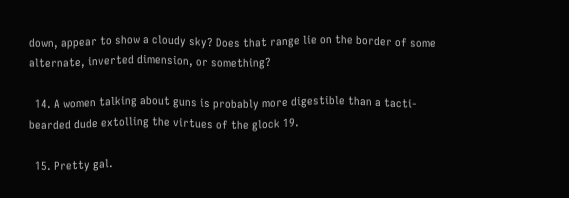down, appear to show a cloudy sky? Does that range lie on the border of some alternate, inverted dimension, or something?

  14. A women talking about guns is probably more digestible than a tacti-bearded dude extolling the virtues of the glock 19.

  15. Pretty gal.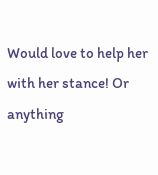Would love to help her with her stance! Or anything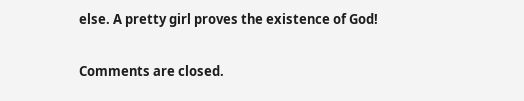else. A pretty girl proves the existence of God!

Comments are closed.